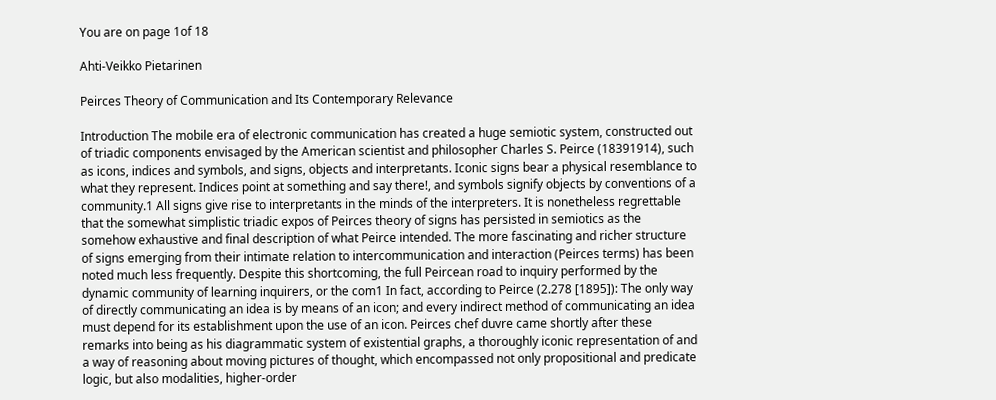You are on page 1of 18

Ahti-Veikko Pietarinen

Peirces Theory of Communication and Its Contemporary Relevance

Introduction The mobile era of electronic communication has created a huge semiotic system, constructed out of triadic components envisaged by the American scientist and philosopher Charles S. Peirce (18391914), such as icons, indices and symbols, and signs, objects and interpretants. Iconic signs bear a physical resemblance to what they represent. Indices point at something and say there!, and symbols signify objects by conventions of a community.1 All signs give rise to interpretants in the minds of the interpreters. It is nonetheless regrettable that the somewhat simplistic triadic expos of Peirces theory of signs has persisted in semiotics as the somehow exhaustive and final description of what Peirce intended. The more fascinating and richer structure of signs emerging from their intimate relation to intercommunication and interaction (Peirces terms) has been noted much less frequently. Despite this shortcoming, the full Peircean road to inquiry performed by the dynamic community of learning inquirers, or the com1 In fact, according to Peirce (2.278 [1895]): The only way of directly communicating an idea is by means of an icon; and every indirect method of communicating an idea must depend for its establishment upon the use of an icon. Peirces chef duvre came shortly after these remarks into being as his diagrammatic system of existential graphs, a thoroughly iconic representation of and a way of reasoning about moving pictures of thought, which encompassed not only propositional and predicate logic, but also modalities, higher-order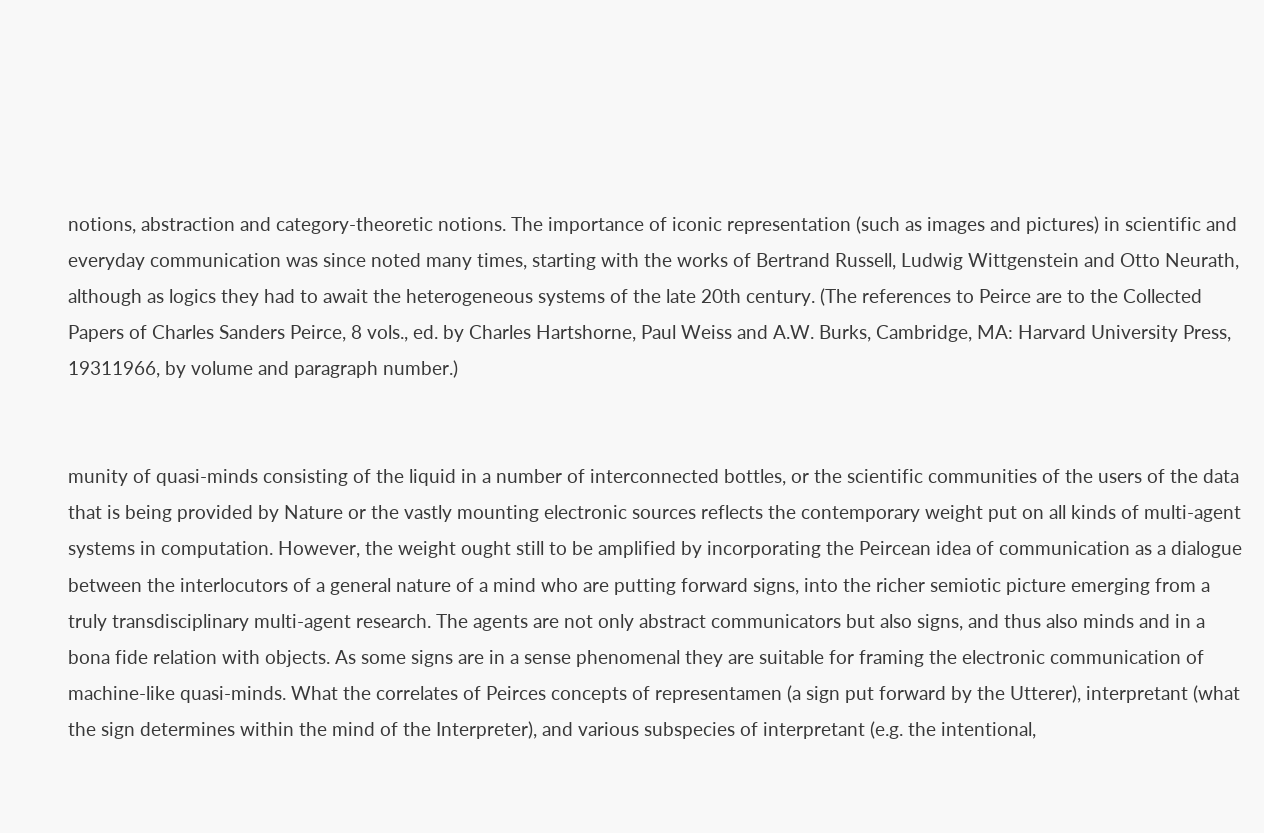notions, abstraction and category-theoretic notions. The importance of iconic representation (such as images and pictures) in scientific and everyday communication was since noted many times, starting with the works of Bertrand Russell, Ludwig Wittgenstein and Otto Neurath, although as logics they had to await the heterogeneous systems of the late 20th century. (The references to Peirce are to the Collected Papers of Charles Sanders Peirce, 8 vols., ed. by Charles Hartshorne, Paul Weiss and A.W. Burks, Cambridge, MA: Harvard University Press, 19311966, by volume and paragraph number.)


munity of quasi-minds consisting of the liquid in a number of interconnected bottles, or the scientific communities of the users of the data that is being provided by Nature or the vastly mounting electronic sources reflects the contemporary weight put on all kinds of multi-agent systems in computation. However, the weight ought still to be amplified by incorporating the Peircean idea of communication as a dialogue between the interlocutors of a general nature of a mind who are putting forward signs, into the richer semiotic picture emerging from a truly transdisciplinary multi-agent research. The agents are not only abstract communicators but also signs, and thus also minds and in a bona fide relation with objects. As some signs are in a sense phenomenal they are suitable for framing the electronic communication of machine-like quasi-minds. What the correlates of Peirces concepts of representamen (a sign put forward by the Utterer), interpretant (what the sign determines within the mind of the Interpreter), and various subspecies of interpretant (e.g. the intentional,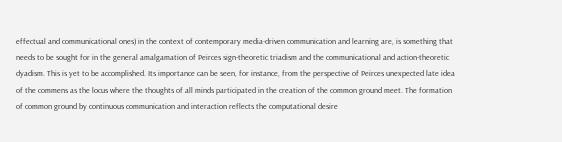effectual and communicational ones) in the context of contemporary media-driven communication and learning are, is something that needs to be sought for in the general amalgamation of Peirces sign-theoretic triadism and the communicational and action-theoretic dyadism. This is yet to be accomplished. Its importance can be seen, for instance, from the perspective of Peirces unexpected late idea of the commens as the locus where the thoughts of all minds participated in the creation of the common ground meet. The formation of common ground by continuous communication and interaction reflects the computational desire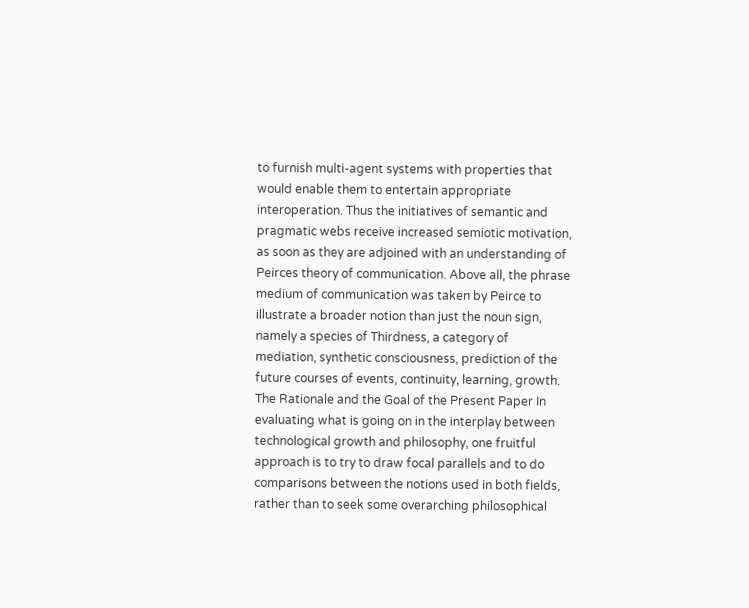to furnish multi-agent systems with properties that would enable them to entertain appropriate interoperation. Thus the initiatives of semantic and pragmatic webs receive increased semiotic motivation, as soon as they are adjoined with an understanding of Peirces theory of communication. Above all, the phrase medium of communication was taken by Peirce to illustrate a broader notion than just the noun sign, namely a species of Thirdness, a category of mediation, synthetic consciousness, prediction of the future courses of events, continuity, learning, growth. The Rationale and the Goal of the Present Paper In evaluating what is going on in the interplay between technological growth and philosophy, one fruitful approach is to try to draw focal parallels and to do comparisons between the notions used in both fields, rather than to seek some overarching philosophical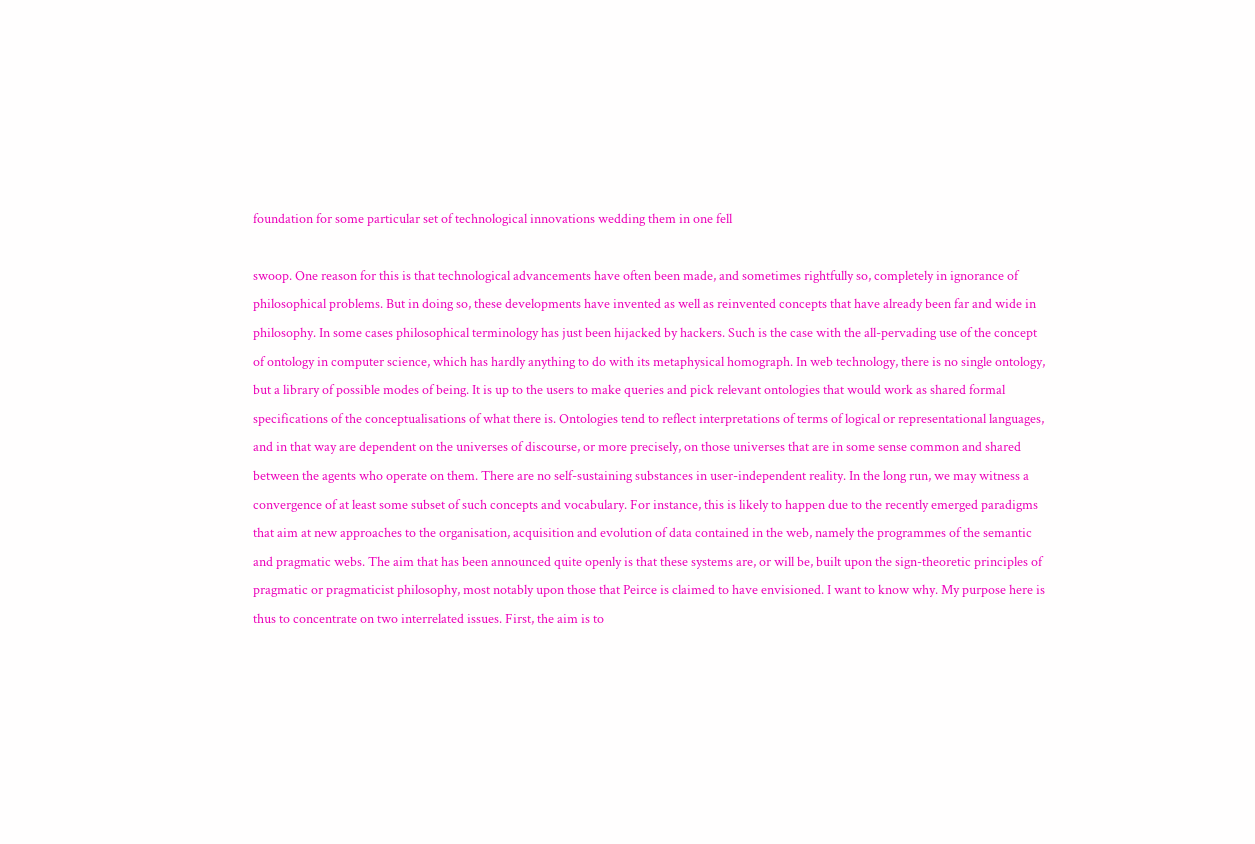foundation for some particular set of technological innovations wedding them in one fell

swoop. One reason for this is that technological advancements have often been made, and sometimes rightfully so, completely in ignorance of philosophical problems. But in doing so, these developments have invented as well as reinvented concepts that have already been far and wide in philosophy. In some cases philosophical terminology has just been hijacked by hackers. Such is the case with the all-pervading use of the concept of ontology in computer science, which has hardly anything to do with its metaphysical homograph. In web technology, there is no single ontology, but a library of possible modes of being. It is up to the users to make queries and pick relevant ontologies that would work as shared formal specifications of the conceptualisations of what there is. Ontologies tend to reflect interpretations of terms of logical or representational languages, and in that way are dependent on the universes of discourse, or more precisely, on those universes that are in some sense common and shared between the agents who operate on them. There are no self-sustaining substances in user-independent reality. In the long run, we may witness a convergence of at least some subset of such concepts and vocabulary. For instance, this is likely to happen due to the recently emerged paradigms that aim at new approaches to the organisation, acquisition and evolution of data contained in the web, namely the programmes of the semantic and pragmatic webs. The aim that has been announced quite openly is that these systems are, or will be, built upon the sign-theoretic principles of pragmatic or pragmaticist philosophy, most notably upon those that Peirce is claimed to have envisioned. I want to know why. My purpose here is thus to concentrate on two interrelated issues. First, the aim is to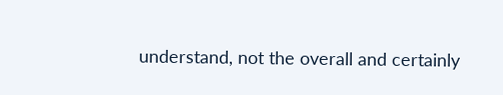understand, not the overall and certainly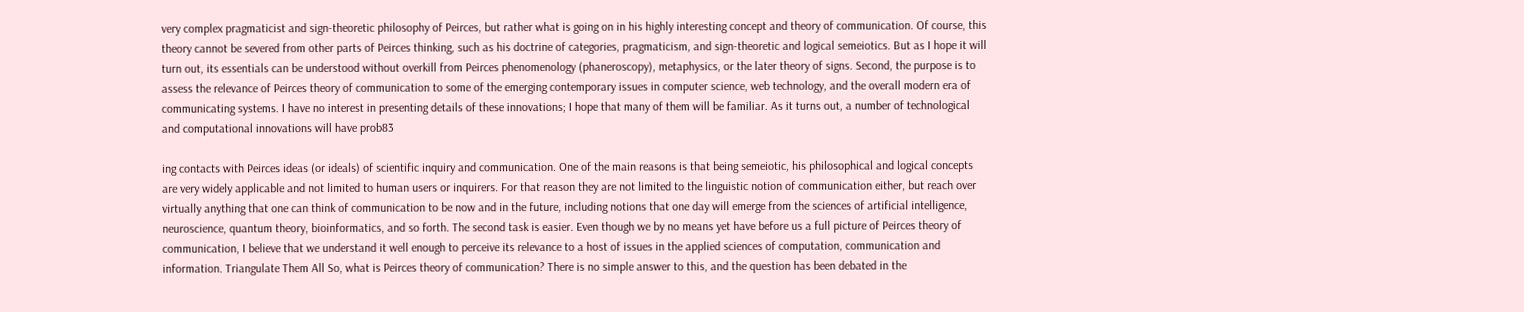very complex pragmaticist and sign-theoretic philosophy of Peirces, but rather what is going on in his highly interesting concept and theory of communication. Of course, this theory cannot be severed from other parts of Peirces thinking, such as his doctrine of categories, pragmaticism, and sign-theoretic and logical semeiotics. But as I hope it will turn out, its essentials can be understood without overkill from Peirces phenomenology (phaneroscopy), metaphysics, or the later theory of signs. Second, the purpose is to assess the relevance of Peirces theory of communication to some of the emerging contemporary issues in computer science, web technology, and the overall modern era of communicating systems. I have no interest in presenting details of these innovations; I hope that many of them will be familiar. As it turns out, a number of technological and computational innovations will have prob83

ing contacts with Peirces ideas (or ideals) of scientific inquiry and communication. One of the main reasons is that being semeiotic, his philosophical and logical concepts are very widely applicable and not limited to human users or inquirers. For that reason they are not limited to the linguistic notion of communication either, but reach over virtually anything that one can think of communication to be now and in the future, including notions that one day will emerge from the sciences of artificial intelligence, neuroscience, quantum theory, bioinformatics, and so forth. The second task is easier. Even though we by no means yet have before us a full picture of Peirces theory of communication, I believe that we understand it well enough to perceive its relevance to a host of issues in the applied sciences of computation, communication and information. Triangulate Them All So, what is Peirces theory of communication? There is no simple answer to this, and the question has been debated in the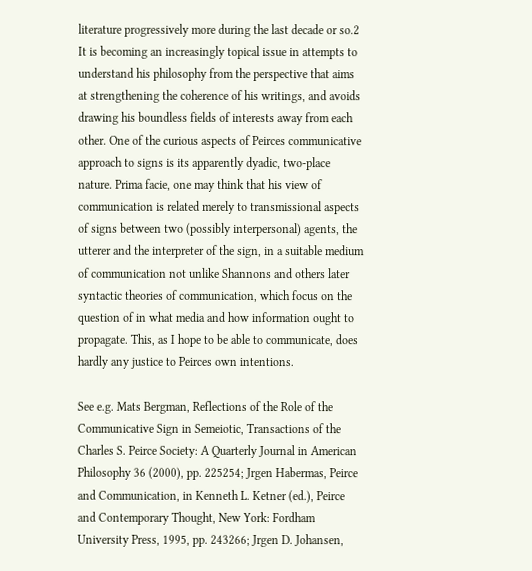literature progressively more during the last decade or so.2 It is becoming an increasingly topical issue in attempts to understand his philosophy from the perspective that aims at strengthening the coherence of his writings, and avoids drawing his boundless fields of interests away from each other. One of the curious aspects of Peirces communicative approach to signs is its apparently dyadic, two-place nature. Prima facie, one may think that his view of communication is related merely to transmissional aspects of signs between two (possibly interpersonal) agents, the utterer and the interpreter of the sign, in a suitable medium of communication not unlike Shannons and others later syntactic theories of communication, which focus on the question of in what media and how information ought to propagate. This, as I hope to be able to communicate, does hardly any justice to Peirces own intentions.

See e.g. Mats Bergman, Reflections of the Role of the Communicative Sign in Semeiotic, Transactions of the Charles S. Peirce Society: A Quarterly Journal in American Philosophy 36 (2000), pp. 225254; Jrgen Habermas, Peirce and Communication, in Kenneth L. Ketner (ed.), Peirce and Contemporary Thought, New York: Fordham University Press, 1995, pp. 243266; Jrgen D. Johansen,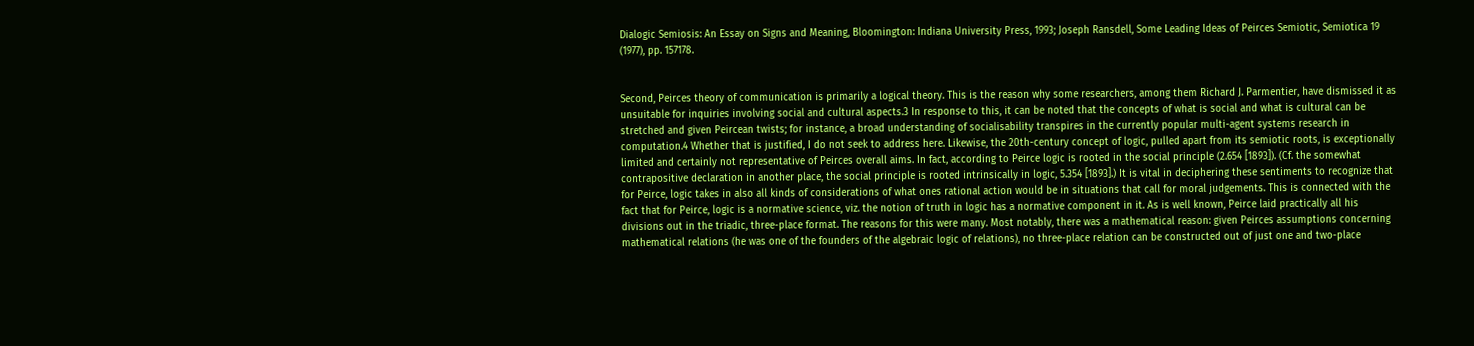Dialogic Semiosis: An Essay on Signs and Meaning, Bloomington: Indiana University Press, 1993; Joseph Ransdell, Some Leading Ideas of Peirces Semiotic, Semiotica 19 (1977), pp. 157178.


Second, Peirces theory of communication is primarily a logical theory. This is the reason why some researchers, among them Richard J. Parmentier, have dismissed it as unsuitable for inquiries involving social and cultural aspects.3 In response to this, it can be noted that the concepts of what is social and what is cultural can be stretched and given Peircean twists; for instance, a broad understanding of socialisability transpires in the currently popular multi-agent systems research in computation.4 Whether that is justified, I do not seek to address here. Likewise, the 20th-century concept of logic, pulled apart from its semiotic roots, is exceptionally limited and certainly not representative of Peirces overall aims. In fact, according to Peirce logic is rooted in the social principle (2.654 [1893]). (Cf. the somewhat contrapositive declaration in another place, the social principle is rooted intrinsically in logic, 5.354 [1893].) It is vital in deciphering these sentiments to recognize that for Peirce, logic takes in also all kinds of considerations of what ones rational action would be in situations that call for moral judgements. This is connected with the fact that for Peirce, logic is a normative science, viz. the notion of truth in logic has a normative component in it. As is well known, Peirce laid practically all his divisions out in the triadic, three-place format. The reasons for this were many. Most notably, there was a mathematical reason: given Peirces assumptions concerning mathematical relations (he was one of the founders of the algebraic logic of relations), no three-place relation can be constructed out of just one and two-place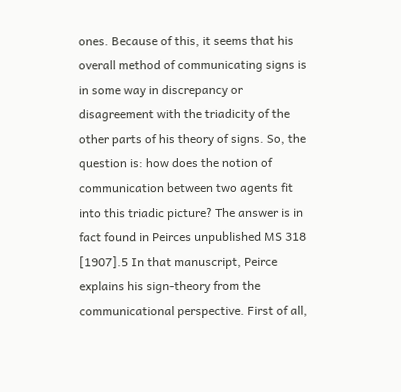ones. Because of this, it seems that his overall method of communicating signs is in some way in discrepancy or disagreement with the triadicity of the other parts of his theory of signs. So, the question is: how does the notion of communication between two agents fit into this triadic picture? The answer is in fact found in Peirces unpublished MS 318 [1907].5 In that manuscript, Peirce explains his sign-theory from the communicational perspective. First of all,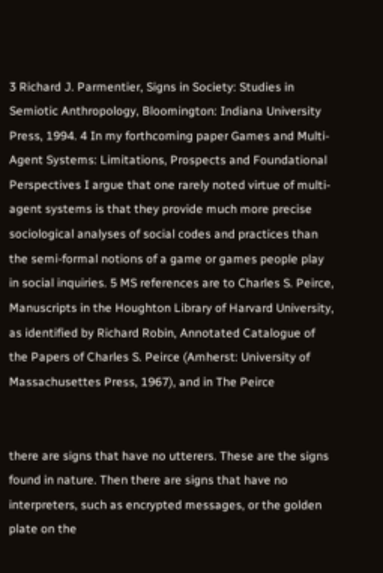3 Richard J. Parmentier, Signs in Society: Studies in Semiotic Anthropology, Bloomington: Indiana University Press, 1994. 4 In my forthcoming paper Games and Multi-Agent Systems: Limitations, Prospects and Foundational Perspectives I argue that one rarely noted virtue of multi-agent systems is that they provide much more precise sociological analyses of social codes and practices than the semi-formal notions of a game or games people play in social inquiries. 5 MS references are to Charles S. Peirce, Manuscripts in the Houghton Library of Harvard University, as identified by Richard Robin, Annotated Catalogue of the Papers of Charles S. Peirce (Amherst: University of Massachusettes Press, 1967), and in The Peirce


there are signs that have no utterers. These are the signs found in nature. Then there are signs that have no interpreters, such as encrypted messages, or the golden plate on the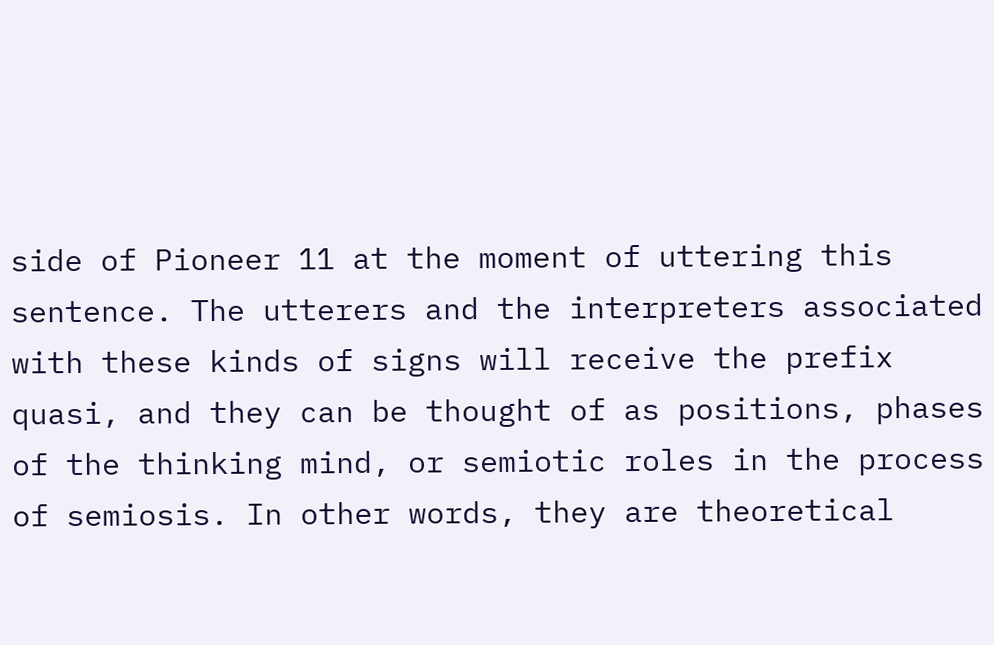side of Pioneer 11 at the moment of uttering this sentence. The utterers and the interpreters associated with these kinds of signs will receive the prefix quasi, and they can be thought of as positions, phases of the thinking mind, or semiotic roles in the process of semiosis. In other words, they are theoretical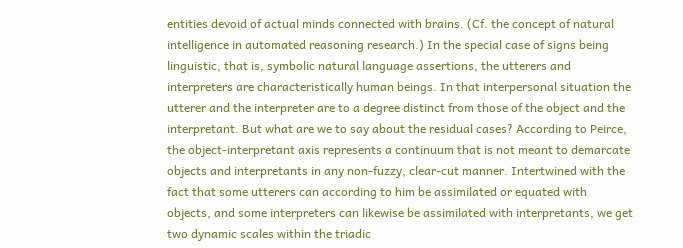entities devoid of actual minds connected with brains. (Cf. the concept of natural intelligence in automated reasoning research.) In the special case of signs being linguistic, that is, symbolic natural language assertions, the utterers and interpreters are characteristically human beings. In that interpersonal situation the utterer and the interpreter are to a degree distinct from those of the object and the interpretant. But what are we to say about the residual cases? According to Peirce, the object-interpretant axis represents a continuum that is not meant to demarcate objects and interpretants in any non-fuzzy, clear-cut manner. Intertwined with the fact that some utterers can according to him be assimilated or equated with objects, and some interpreters can likewise be assimilated with interpretants, we get two dynamic scales within the triadic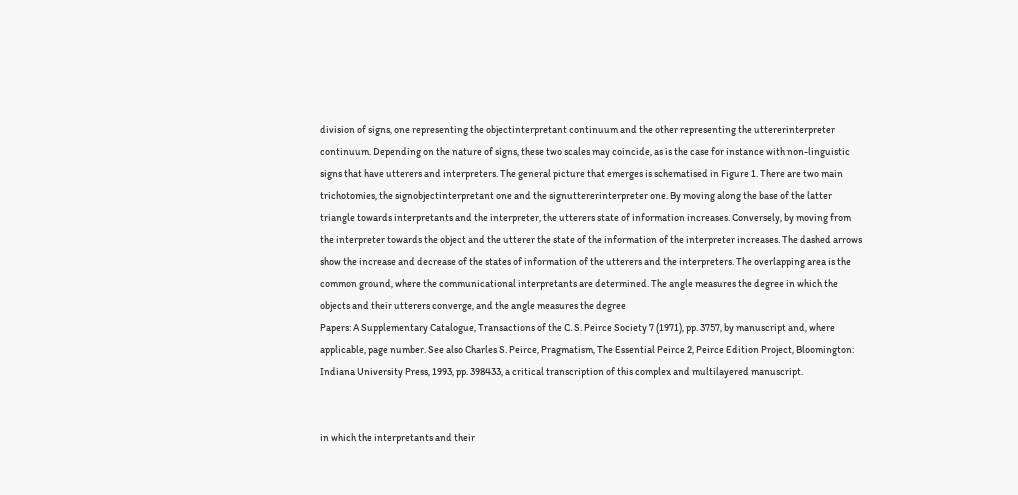division of signs, one representing the objectinterpretant continuum and the other representing the uttererinterpreter continuum. Depending on the nature of signs, these two scales may coincide, as is the case for instance with non-linguistic signs that have utterers and interpreters. The general picture that emerges is schematised in Figure 1. There are two main trichotomies, the signobjectinterpretant one and the signuttererinterpreter one. By moving along the base of the latter triangle towards interpretants and the interpreter, the utterers state of information increases. Conversely, by moving from the interpreter towards the object and the utterer the state of the information of the interpreter increases. The dashed arrows show the increase and decrease of the states of information of the utterers and the interpreters. The overlapping area is the common ground, where the communicational interpretants are determined. The angle measures the degree in which the objects and their utterers converge, and the angle measures the degree
Papers: A Supplementary Catalogue, Transactions of the C. S. Peirce Society 7 (1971), pp. 3757, by manuscript and, where applicable, page number. See also Charles S. Peirce, Pragmatism, The Essential Peirce 2, Peirce Edition Project, Bloomington: Indiana University Press, 1993, pp. 398433, a critical transcription of this complex and multilayered manuscript.


in which the interpretants and their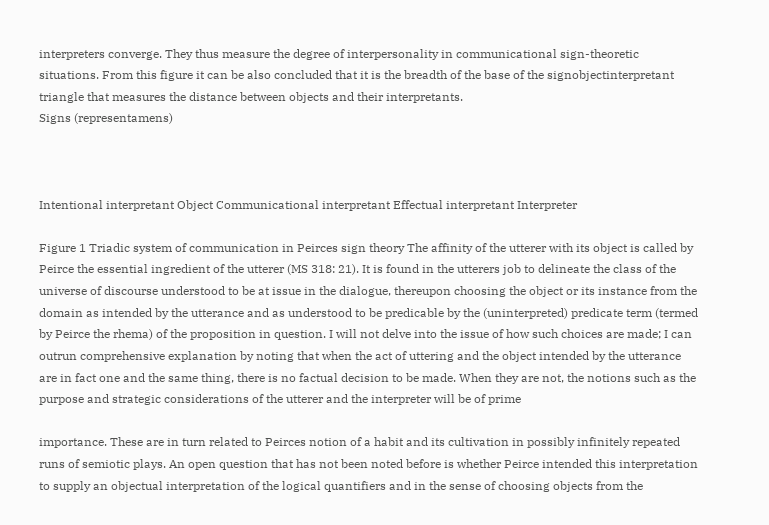interpreters converge. They thus measure the degree of interpersonality in communicational sign-theoretic situations. From this figure it can be also concluded that it is the breadth of the base of the signobjectinterpretant triangle that measures the distance between objects and their interpretants.
Signs (representamens)



Intentional interpretant Object Communicational interpretant Effectual interpretant Interpreter

Figure 1 Triadic system of communication in Peirces sign theory The affinity of the utterer with its object is called by Peirce the essential ingredient of the utterer (MS 318: 21). It is found in the utterers job to delineate the class of the universe of discourse understood to be at issue in the dialogue, thereupon choosing the object or its instance from the domain as intended by the utterance and as understood to be predicable by the (uninterpreted) predicate term (termed by Peirce the rhema) of the proposition in question. I will not delve into the issue of how such choices are made; I can outrun comprehensive explanation by noting that when the act of uttering and the object intended by the utterance are in fact one and the same thing, there is no factual decision to be made. When they are not, the notions such as the purpose and strategic considerations of the utterer and the interpreter will be of prime

importance. These are in turn related to Peirces notion of a habit and its cultivation in possibly infinitely repeated runs of semiotic plays. An open question that has not been noted before is whether Peirce intended this interpretation to supply an objectual interpretation of the logical quantifiers and in the sense of choosing objects from the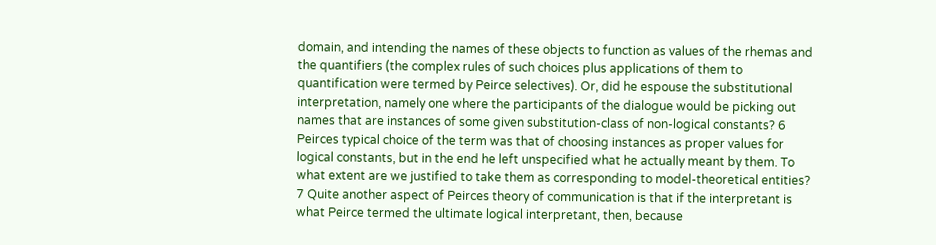domain, and intending the names of these objects to function as values of the rhemas and the quantifiers (the complex rules of such choices plus applications of them to quantification were termed by Peirce selectives). Or, did he espouse the substitutional interpretation, namely one where the participants of the dialogue would be picking out names that are instances of some given substitution-class of non-logical constants? 6 Peirces typical choice of the term was that of choosing instances as proper values for logical constants, but in the end he left unspecified what he actually meant by them. To what extent are we justified to take them as corresponding to model-theoretical entities? 7 Quite another aspect of Peirces theory of communication is that if the interpretant is what Peirce termed the ultimate logical interpretant, then, because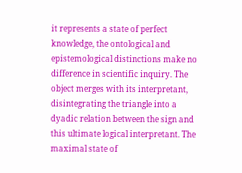it represents a state of perfect knowledge, the ontological and epistemological distinctions make no difference in scientific inquiry. The object merges with its interpretant, disintegrating the triangle into a dyadic relation between the sign and this ultimate logical interpretant. The maximal state of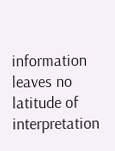information leaves no latitude of interpretation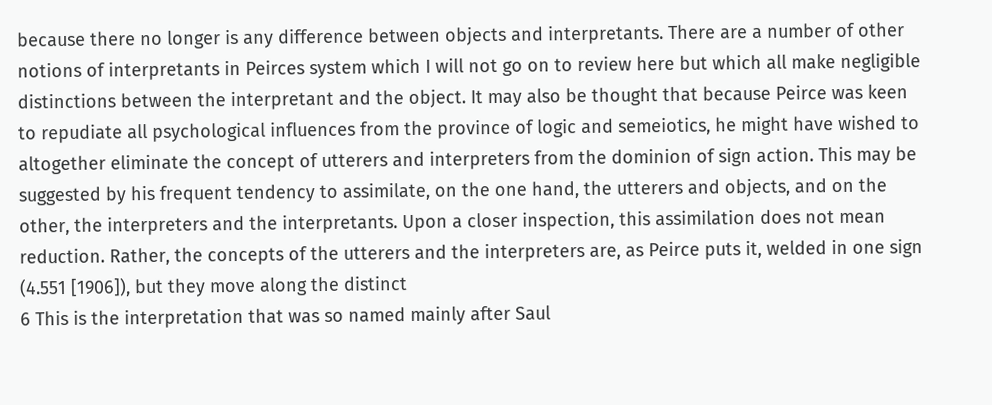because there no longer is any difference between objects and interpretants. There are a number of other notions of interpretants in Peirces system which I will not go on to review here but which all make negligible distinctions between the interpretant and the object. It may also be thought that because Peirce was keen to repudiate all psychological influences from the province of logic and semeiotics, he might have wished to altogether eliminate the concept of utterers and interpreters from the dominion of sign action. This may be suggested by his frequent tendency to assimilate, on the one hand, the utterers and objects, and on the other, the interpreters and the interpretants. Upon a closer inspection, this assimilation does not mean reduction. Rather, the concepts of the utterers and the interpreters are, as Peirce puts it, welded in one sign (4.551 [1906]), but they move along the distinct
6 This is the interpretation that was so named mainly after Saul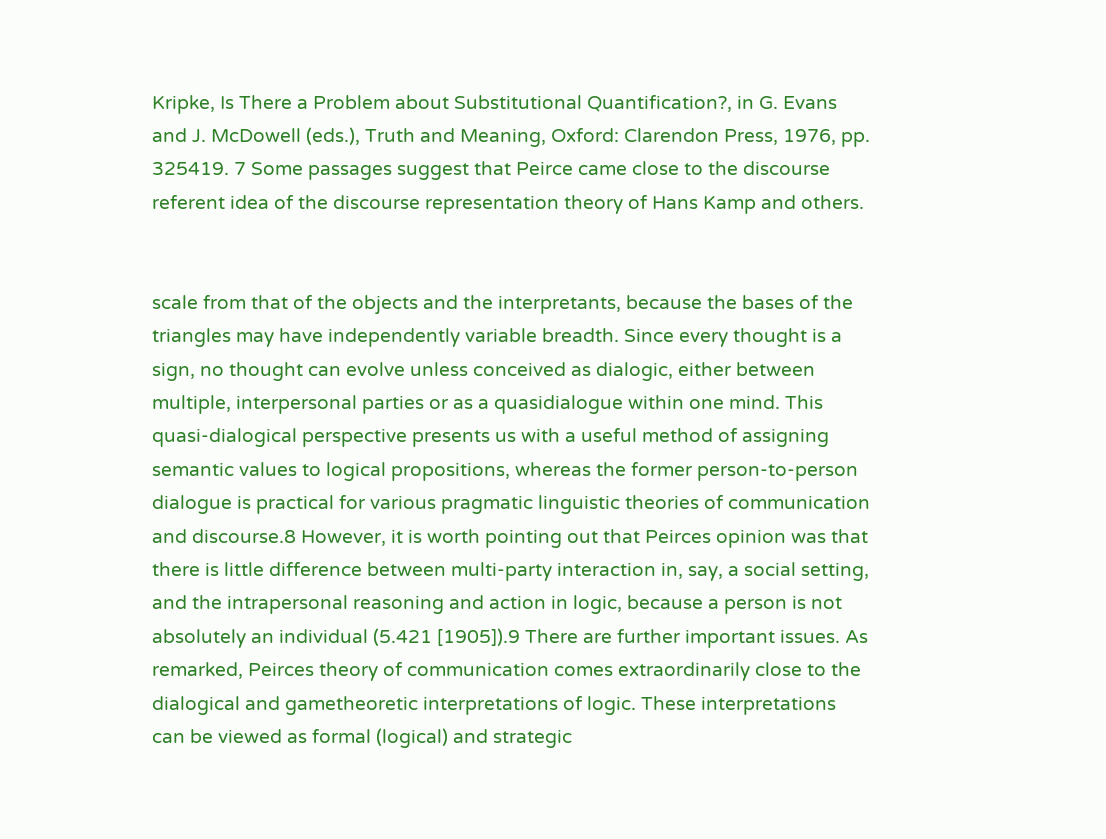Kripke, Is There a Problem about Substitutional Quantification?, in G. Evans and J. McDowell (eds.), Truth and Meaning, Oxford: Clarendon Press, 1976, pp. 325419. 7 Some passages suggest that Peirce came close to the discourse referent idea of the discourse representation theory of Hans Kamp and others.


scale from that of the objects and the interpretants, because the bases of the triangles may have independently variable breadth. Since every thought is a sign, no thought can evolve unless conceived as dialogic, either between multiple, interpersonal parties or as a quasidialogue within one mind. This quasi-dialogical perspective presents us with a useful method of assigning semantic values to logical propositions, whereas the former person-to-person dialogue is practical for various pragmatic linguistic theories of communication and discourse.8 However, it is worth pointing out that Peirces opinion was that there is little difference between multi-party interaction in, say, a social setting, and the intrapersonal reasoning and action in logic, because a person is not absolutely an individual (5.421 [1905]).9 There are further important issues. As remarked, Peirces theory of communication comes extraordinarily close to the dialogical and gametheoretic interpretations of logic. These interpretations can be viewed as formal (logical) and strategic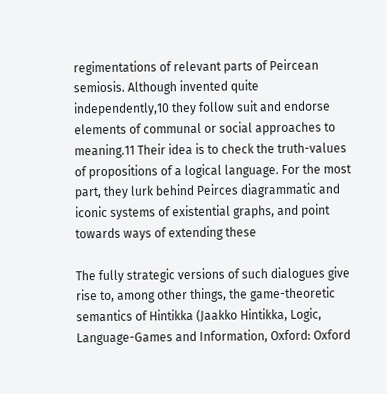regimentations of relevant parts of Peircean semiosis. Although invented quite independently,10 they follow suit and endorse elements of communal or social approaches to meaning.11 Their idea is to check the truth-values of propositions of a logical language. For the most part, they lurk behind Peirces diagrammatic and iconic systems of existential graphs, and point towards ways of extending these

The fully strategic versions of such dialogues give rise to, among other things, the game-theoretic semantics of Hintikka (Jaakko Hintikka, Logic, Language-Games and Information, Oxford: Oxford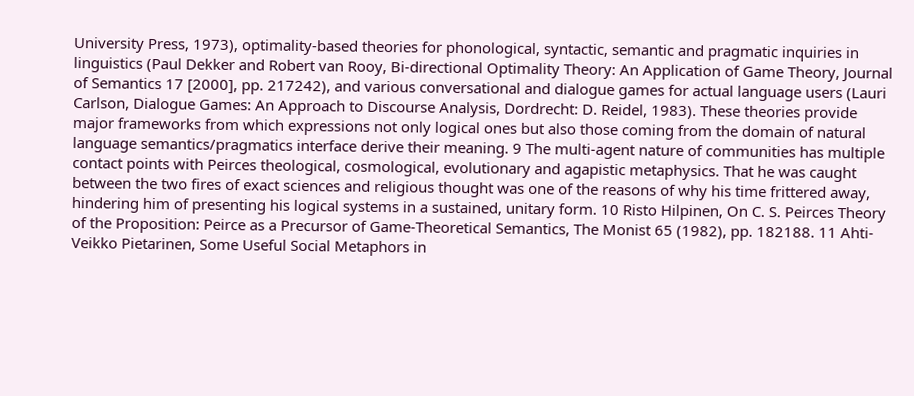University Press, 1973), optimality-based theories for phonological, syntactic, semantic and pragmatic inquiries in linguistics (Paul Dekker and Robert van Rooy, Bi-directional Optimality Theory: An Application of Game Theory, Journal of Semantics 17 [2000], pp. 217242), and various conversational and dialogue games for actual language users (Lauri Carlson, Dialogue Games: An Approach to Discourse Analysis, Dordrecht: D. Reidel, 1983). These theories provide major frameworks from which expressions not only logical ones but also those coming from the domain of natural language semantics/pragmatics interface derive their meaning. 9 The multi-agent nature of communities has multiple contact points with Peirces theological, cosmological, evolutionary and agapistic metaphysics. That he was caught between the two fires of exact sciences and religious thought was one of the reasons of why his time frittered away, hindering him of presenting his logical systems in a sustained, unitary form. 10 Risto Hilpinen, On C. S. Peirces Theory of the Proposition: Peirce as a Precursor of Game-Theoretical Semantics, The Monist 65 (1982), pp. 182188. 11 Ahti-Veikko Pietarinen, Some Useful Social Metaphors in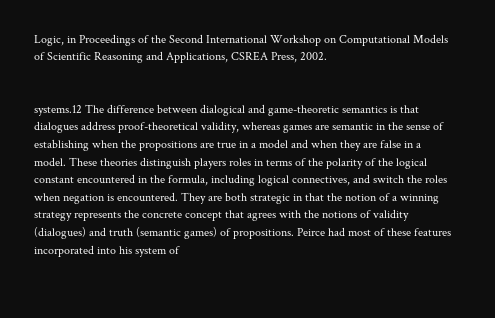Logic, in Proceedings of the Second International Workshop on Computational Models of Scientific Reasoning and Applications, CSREA Press, 2002.


systems.12 The difference between dialogical and game-theoretic semantics is that dialogues address proof-theoretical validity, whereas games are semantic in the sense of establishing when the propositions are true in a model and when they are false in a model. These theories distinguish players roles in terms of the polarity of the logical constant encountered in the formula, including logical connectives, and switch the roles when negation is encountered. They are both strategic in that the notion of a winning strategy represents the concrete concept that agrees with the notions of validity (dialogues) and truth (semantic games) of propositions. Peirce had most of these features incorporated into his system of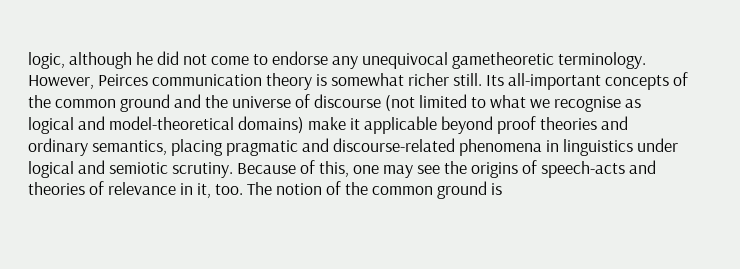logic, although he did not come to endorse any unequivocal gametheoretic terminology. However, Peirces communication theory is somewhat richer still. Its all-important concepts of the common ground and the universe of discourse (not limited to what we recognise as logical and model-theoretical domains) make it applicable beyond proof theories and ordinary semantics, placing pragmatic and discourse-related phenomena in linguistics under logical and semiotic scrutiny. Because of this, one may see the origins of speech-acts and theories of relevance in it, too. The notion of the common ground is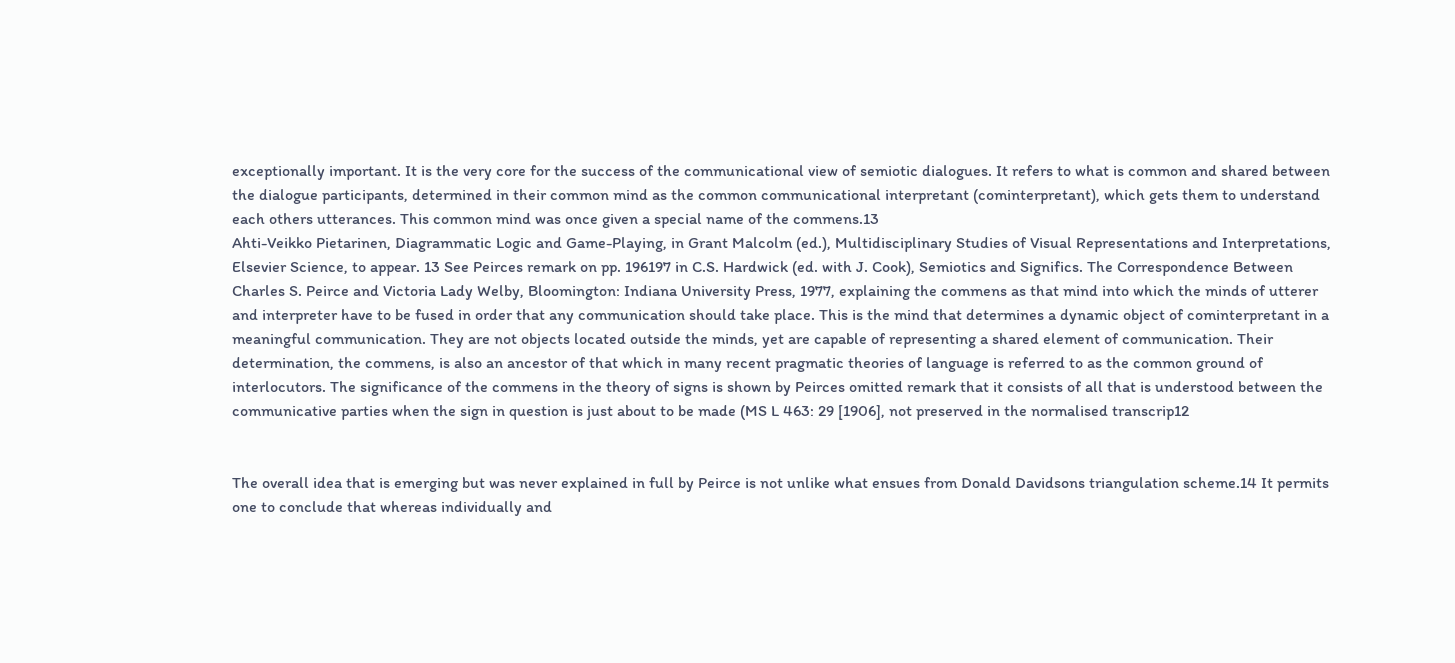exceptionally important. It is the very core for the success of the communicational view of semiotic dialogues. It refers to what is common and shared between the dialogue participants, determined in their common mind as the common communicational interpretant (cominterpretant), which gets them to understand each others utterances. This common mind was once given a special name of the commens.13
Ahti-Veikko Pietarinen, Diagrammatic Logic and Game-Playing, in Grant Malcolm (ed.), Multidisciplinary Studies of Visual Representations and Interpretations, Elsevier Science, to appear. 13 See Peirces remark on pp. 196197 in C.S. Hardwick (ed. with J. Cook), Semiotics and Significs. The Correspondence Between Charles S. Peirce and Victoria Lady Welby, Bloomington: Indiana University Press, 1977, explaining the commens as that mind into which the minds of utterer and interpreter have to be fused in order that any communication should take place. This is the mind that determines a dynamic object of cominterpretant in a meaningful communication. They are not objects located outside the minds, yet are capable of representing a shared element of communication. Their determination, the commens, is also an ancestor of that which in many recent pragmatic theories of language is referred to as the common ground of interlocutors. The significance of the commens in the theory of signs is shown by Peirces omitted remark that it consists of all that is understood between the communicative parties when the sign in question is just about to be made (MS L 463: 29 [1906], not preserved in the normalised transcrip12


The overall idea that is emerging but was never explained in full by Peirce is not unlike what ensues from Donald Davidsons triangulation scheme.14 It permits one to conclude that whereas individually and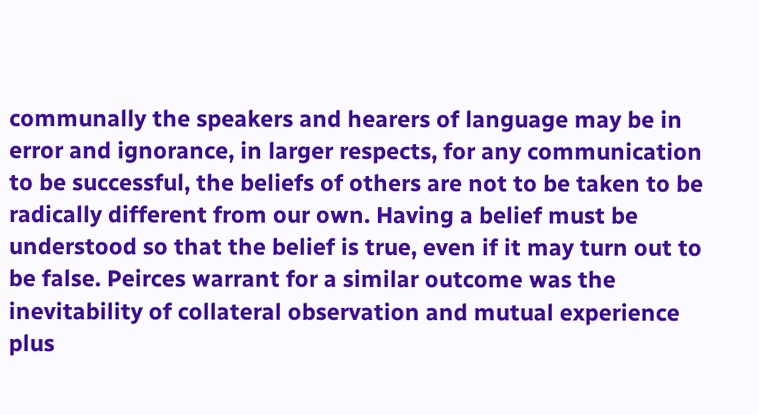communally the speakers and hearers of language may be in error and ignorance, in larger respects, for any communication to be successful, the beliefs of others are not to be taken to be radically different from our own. Having a belief must be understood so that the belief is true, even if it may turn out to be false. Peirces warrant for a similar outcome was the inevitability of collateral observation and mutual experience plus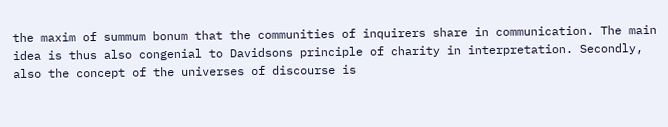the maxim of summum bonum that the communities of inquirers share in communication. The main idea is thus also congenial to Davidsons principle of charity in interpretation. Secondly, also the concept of the universes of discourse is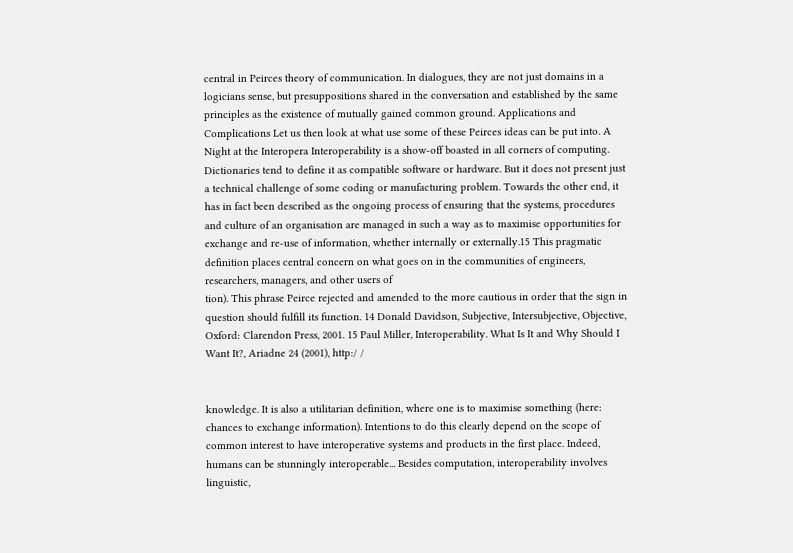central in Peirces theory of communication. In dialogues, they are not just domains in a logicians sense, but presuppositions shared in the conversation and established by the same principles as the existence of mutually gained common ground. Applications and Complications Let us then look at what use some of these Peirces ideas can be put into. A Night at the Interopera Interoperability is a show-off boasted in all corners of computing. Dictionaries tend to define it as compatible software or hardware. But it does not present just a technical challenge of some coding or manufacturing problem. Towards the other end, it has in fact been described as the ongoing process of ensuring that the systems, procedures and culture of an organisation are managed in such a way as to maximise opportunities for exchange and re-use of information, whether internally or externally.15 This pragmatic definition places central concern on what goes on in the communities of engineers, researchers, managers, and other users of
tion). This phrase Peirce rejected and amended to the more cautious in order that the sign in question should fulfill its function. 14 Donald Davidson, Subjective, Intersubjective, Objective, Oxford: Clarendon Press, 2001. 15 Paul Miller, Interoperability. What Is It and Why Should I Want It?, Ariadne 24 (2001), http:/ /


knowledge. It is also a utilitarian definition, where one is to maximise something (here: chances to exchange information). Intentions to do this clearly depend on the scope of common interest to have interoperative systems and products in the first place. Indeed, humans can be stunningly interoperable... Besides computation, interoperability involves linguistic,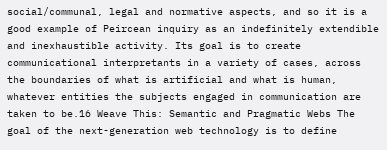social/communal, legal and normative aspects, and so it is a good example of Peircean inquiry as an indefinitely extendible and inexhaustible activity. Its goal is to create communicational interpretants in a variety of cases, across the boundaries of what is artificial and what is human, whatever entities the subjects engaged in communication are taken to be.16 Weave This: Semantic and Pragmatic Webs The goal of the next-generation web technology is to define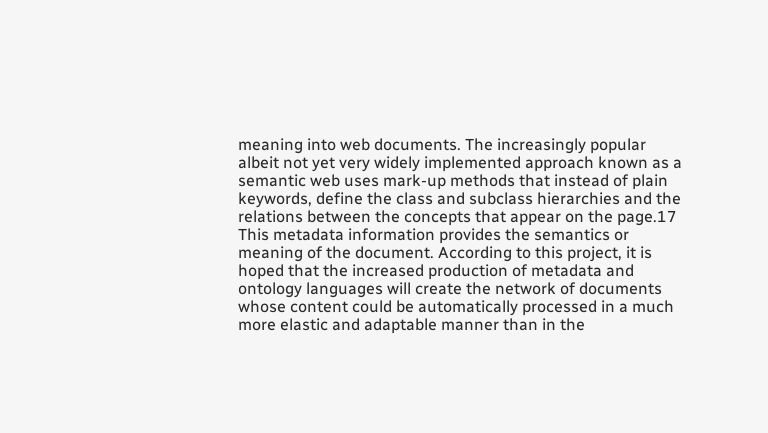meaning into web documents. The increasingly popular albeit not yet very widely implemented approach known as a semantic web uses mark-up methods that instead of plain keywords, define the class and subclass hierarchies and the relations between the concepts that appear on the page.17 This metadata information provides the semantics or meaning of the document. According to this project, it is hoped that the increased production of metadata and ontology languages will create the network of documents whose content could be automatically processed in a much more elastic and adaptable manner than in the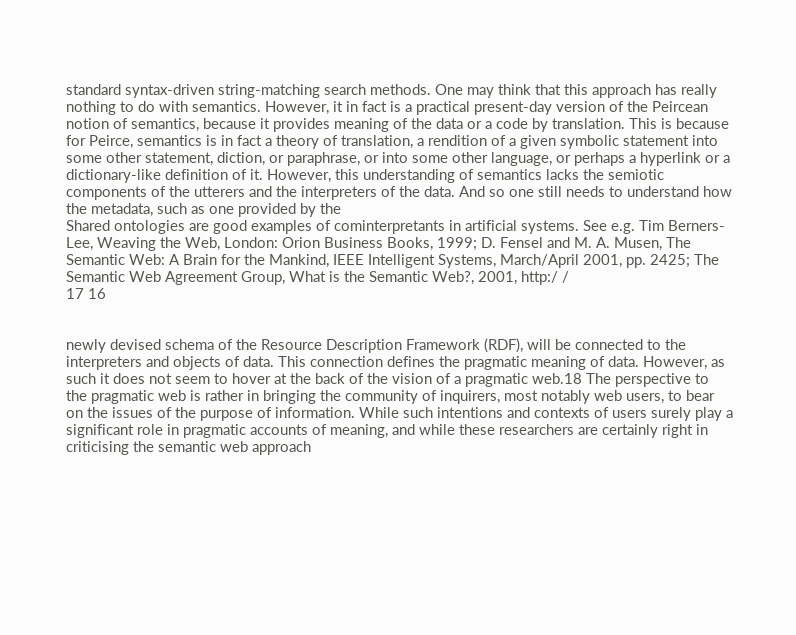standard syntax-driven string-matching search methods. One may think that this approach has really nothing to do with semantics. However, it in fact is a practical present-day version of the Peircean notion of semantics, because it provides meaning of the data or a code by translation. This is because for Peirce, semantics is in fact a theory of translation, a rendition of a given symbolic statement into some other statement, diction, or paraphrase, or into some other language, or perhaps a hyperlink or a dictionary-like definition of it. However, this understanding of semantics lacks the semiotic components of the utterers and the interpreters of the data. And so one still needs to understand how the metadata, such as one provided by the
Shared ontologies are good examples of cominterpretants in artificial systems. See e.g. Tim Berners-Lee, Weaving the Web, London: Orion Business Books, 1999; D. Fensel and M. A. Musen, The Semantic Web: A Brain for the Mankind, IEEE Intelligent Systems, March/April 2001, pp. 2425; The Semantic Web Agreement Group, What is the Semantic Web?, 2001, http:/ /
17 16


newly devised schema of the Resource Description Framework (RDF), will be connected to the interpreters and objects of data. This connection defines the pragmatic meaning of data. However, as such it does not seem to hover at the back of the vision of a pragmatic web.18 The perspective to the pragmatic web is rather in bringing the community of inquirers, most notably web users, to bear on the issues of the purpose of information. While such intentions and contexts of users surely play a significant role in pragmatic accounts of meaning, and while these researchers are certainly right in criticising the semantic web approach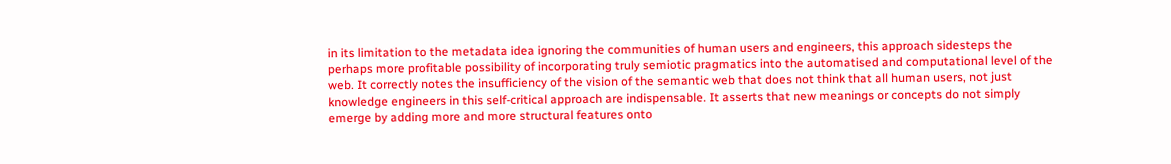in its limitation to the metadata idea ignoring the communities of human users and engineers, this approach sidesteps the perhaps more profitable possibility of incorporating truly semiotic pragmatics into the automatised and computational level of the web. It correctly notes the insufficiency of the vision of the semantic web that does not think that all human users, not just knowledge engineers in this self-critical approach are indispensable. It asserts that new meanings or concepts do not simply emerge by adding more and more structural features onto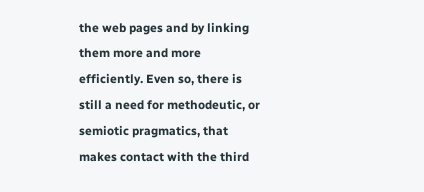the web pages and by linking them more and more efficiently. Even so, there is still a need for methodeutic, or semiotic pragmatics, that makes contact with the third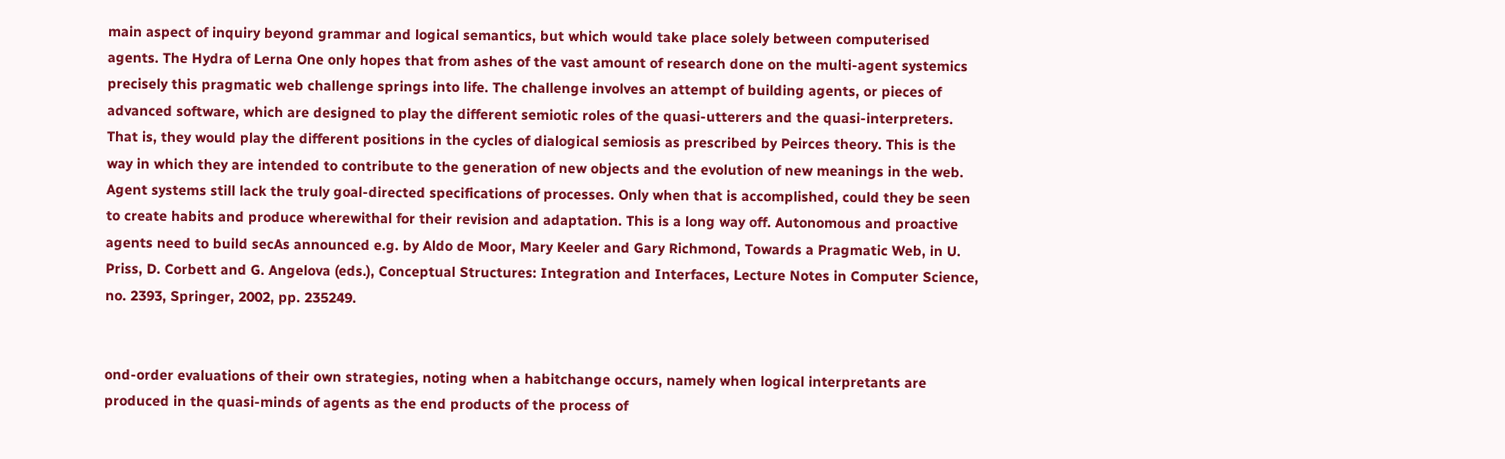main aspect of inquiry beyond grammar and logical semantics, but which would take place solely between computerised agents. The Hydra of Lerna One only hopes that from ashes of the vast amount of research done on the multi-agent systemics precisely this pragmatic web challenge springs into life. The challenge involves an attempt of building agents, or pieces of advanced software, which are designed to play the different semiotic roles of the quasi-utterers and the quasi-interpreters. That is, they would play the different positions in the cycles of dialogical semiosis as prescribed by Peirces theory. This is the way in which they are intended to contribute to the generation of new objects and the evolution of new meanings in the web. Agent systems still lack the truly goal-directed specifications of processes. Only when that is accomplished, could they be seen to create habits and produce wherewithal for their revision and adaptation. This is a long way off. Autonomous and proactive agents need to build secAs announced e.g. by Aldo de Moor, Mary Keeler and Gary Richmond, Towards a Pragmatic Web, in U. Priss, D. Corbett and G. Angelova (eds.), Conceptual Structures: Integration and Interfaces, Lecture Notes in Computer Science, no. 2393, Springer, 2002, pp. 235249.


ond-order evaluations of their own strategies, noting when a habitchange occurs, namely when logical interpretants are produced in the quasi-minds of agents as the end products of the process of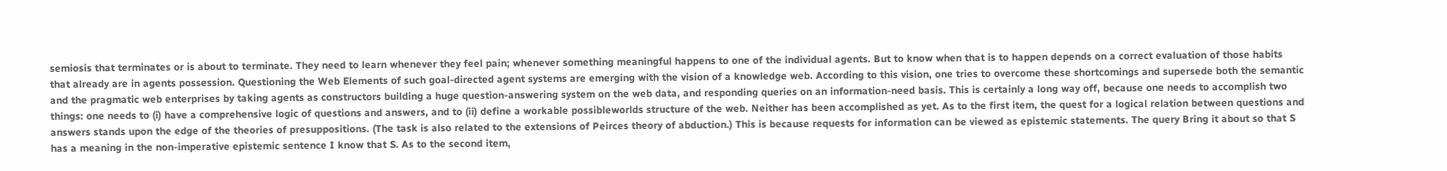semiosis that terminates or is about to terminate. They need to learn whenever they feel pain; whenever something meaningful happens to one of the individual agents. But to know when that is to happen depends on a correct evaluation of those habits that already are in agents possession. Questioning the Web Elements of such goal-directed agent systems are emerging with the vision of a knowledge web. According to this vision, one tries to overcome these shortcomings and supersede both the semantic and the pragmatic web enterprises by taking agents as constructors building a huge question-answering system on the web data, and responding queries on an information-need basis. This is certainly a long way off, because one needs to accomplish two things: one needs to (i) have a comprehensive logic of questions and answers, and to (ii) define a workable possibleworlds structure of the web. Neither has been accomplished as yet. As to the first item, the quest for a logical relation between questions and answers stands upon the edge of the theories of presuppositions. (The task is also related to the extensions of Peirces theory of abduction.) This is because requests for information can be viewed as epistemic statements. The query Bring it about so that S has a meaning in the non-imperative epistemic sentence I know that S. As to the second item,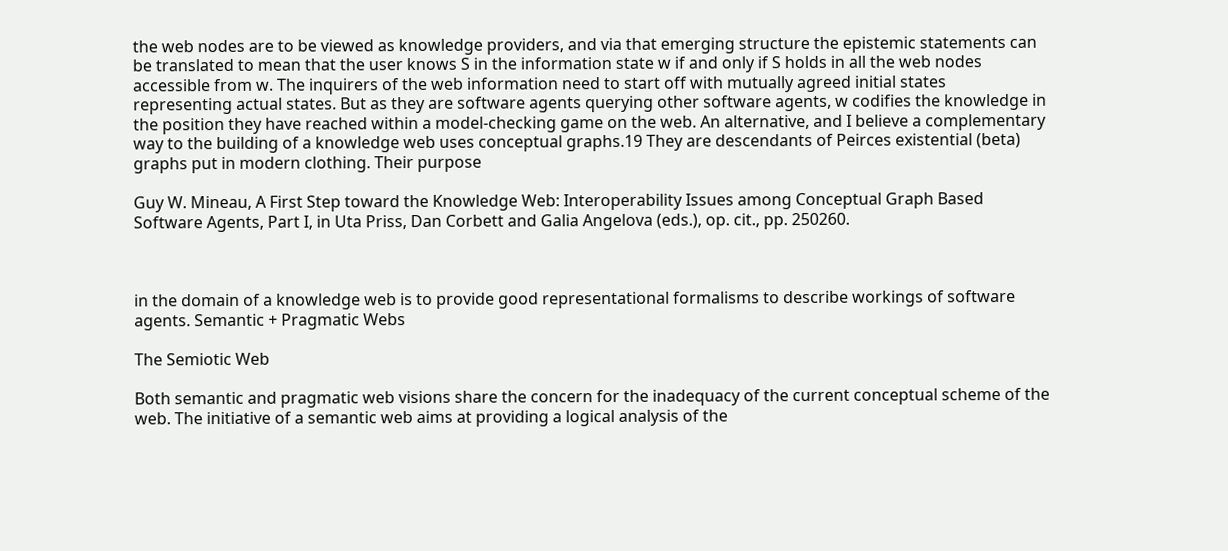the web nodes are to be viewed as knowledge providers, and via that emerging structure the epistemic statements can be translated to mean that the user knows S in the information state w if and only if S holds in all the web nodes accessible from w. The inquirers of the web information need to start off with mutually agreed initial states representing actual states. But as they are software agents querying other software agents, w codifies the knowledge in the position they have reached within a model-checking game on the web. An alternative, and I believe a complementary way to the building of a knowledge web uses conceptual graphs.19 They are descendants of Peirces existential (beta) graphs put in modern clothing. Their purpose

Guy W. Mineau, A First Step toward the Knowledge Web: Interoperability Issues among Conceptual Graph Based Software Agents, Part I, in Uta Priss, Dan Corbett and Galia Angelova (eds.), op. cit., pp. 250260.



in the domain of a knowledge web is to provide good representational formalisms to describe workings of software agents. Semantic + Pragmatic Webs

The Semiotic Web

Both semantic and pragmatic web visions share the concern for the inadequacy of the current conceptual scheme of the web. The initiative of a semantic web aims at providing a logical analysis of the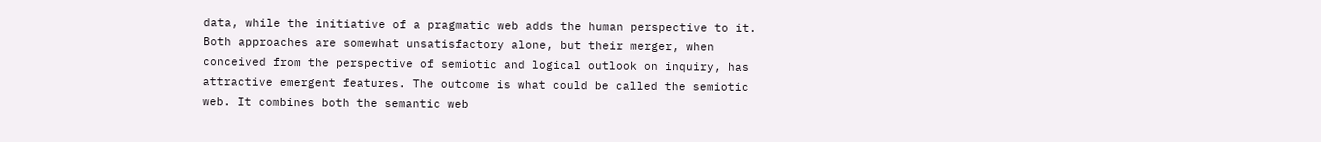data, while the initiative of a pragmatic web adds the human perspective to it. Both approaches are somewhat unsatisfactory alone, but their merger, when conceived from the perspective of semiotic and logical outlook on inquiry, has attractive emergent features. The outcome is what could be called the semiotic web. It combines both the semantic web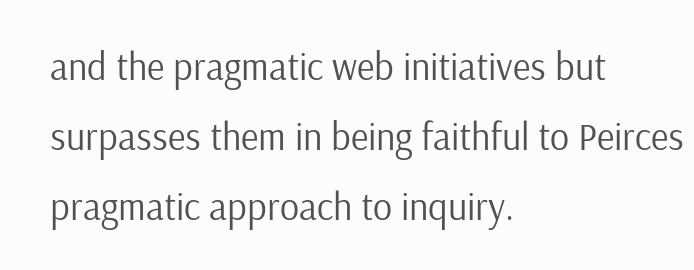and the pragmatic web initiatives but surpasses them in being faithful to Peirces pragmatic approach to inquiry.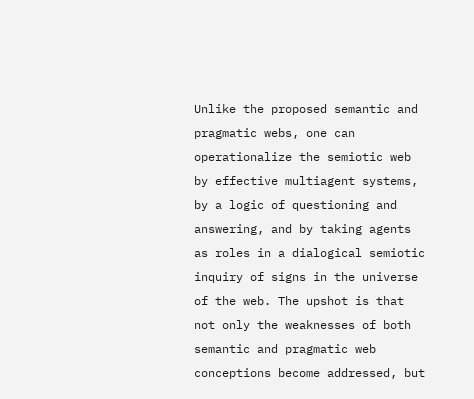Unlike the proposed semantic and pragmatic webs, one can operationalize the semiotic web by effective multiagent systems, by a logic of questioning and answering, and by taking agents as roles in a dialogical semiotic inquiry of signs in the universe of the web. The upshot is that not only the weaknesses of both semantic and pragmatic web conceptions become addressed, but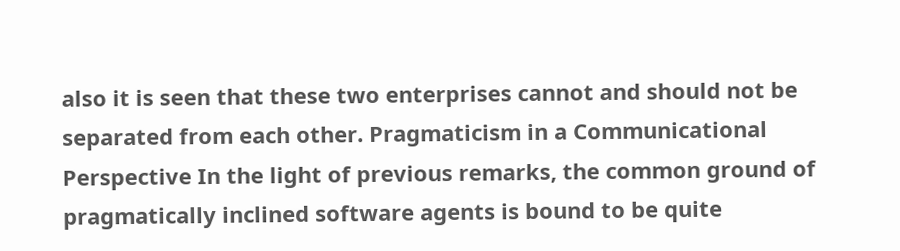also it is seen that these two enterprises cannot and should not be separated from each other. Pragmaticism in a Communicational Perspective In the light of previous remarks, the common ground of pragmatically inclined software agents is bound to be quite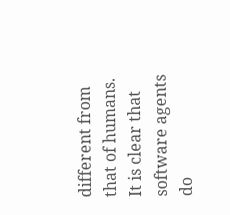different from that of humans. It is clear that software agents do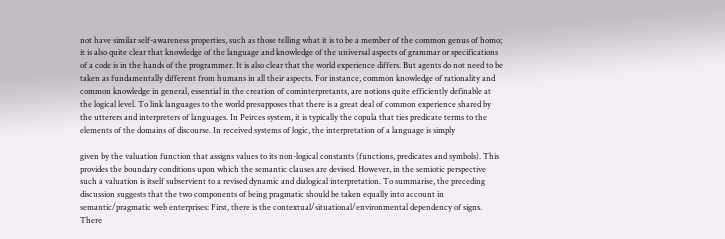not have similar self-awareness properties, such as those telling what it is to be a member of the common genus of homo; it is also quite clear that knowledge of the language and knowledge of the universal aspects of grammar or specifications of a code is in the hands of the programmer. It is also clear that the world experience differs. But agents do not need to be taken as fundamentally different from humans in all their aspects. For instance, common knowledge of rationality and common knowledge in general, essential in the creation of cominterpretants, are notions quite efficiently definable at the logical level. To link languages to the world presupposes that there is a great deal of common experience shared by the utterers and interpreters of languages. In Peirces system, it is typically the copula that ties predicate terms to the elements of the domains of discourse. In received systems of logic, the interpretation of a language is simply

given by the valuation function that assigns values to its non-logical constants (functions, predicates and symbols). This provides the boundary conditions upon which the semantic clauses are devised. However, in the semiotic perspective such a valuation is itself subservient to a revised dynamic and dialogical interpretation. To summarise, the preceding discussion suggests that the two components of being pragmatic should be taken equally into account in semantic/pragmatic web enterprises: First, there is the contextual/situational/environmental dependency of signs. There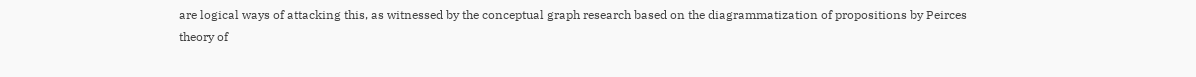are logical ways of attacking this, as witnessed by the conceptual graph research based on the diagrammatization of propositions by Peirces theory of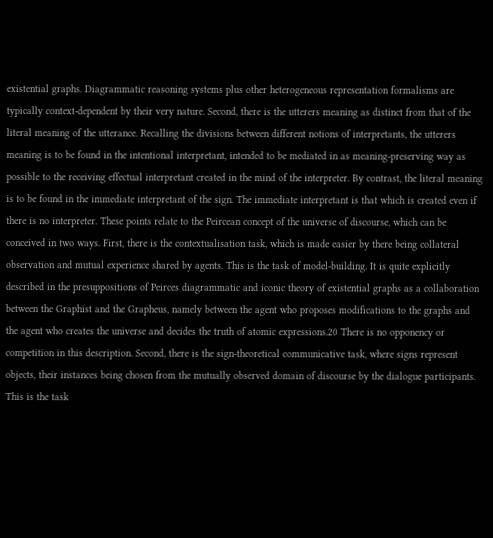existential graphs. Diagrammatic reasoning systems plus other heterogeneous representation formalisms are typically context-dependent by their very nature. Second, there is the utterers meaning as distinct from that of the literal meaning of the utterance. Recalling the divisions between different notions of interpretants, the utterers meaning is to be found in the intentional interpretant, intended to be mediated in as meaning-preserving way as possible to the receiving effectual interpretant created in the mind of the interpreter. By contrast, the literal meaning is to be found in the immediate interpretant of the sign. The immediate interpretant is that which is created even if there is no interpreter. These points relate to the Peircean concept of the universe of discourse, which can be conceived in two ways. First, there is the contextualisation task, which is made easier by there being collateral observation and mutual experience shared by agents. This is the task of model-building. It is quite explicitly described in the presuppositions of Peirces diagrammatic and iconic theory of existential graphs as a collaboration between the Graphist and the Grapheus, namely between the agent who proposes modifications to the graphs and the agent who creates the universe and decides the truth of atomic expressions.20 There is no opponency or competition in this description. Second, there is the sign-theoretical communicative task, where signs represent objects, their instances being chosen from the mutually observed domain of discourse by the dialogue participants. This is the task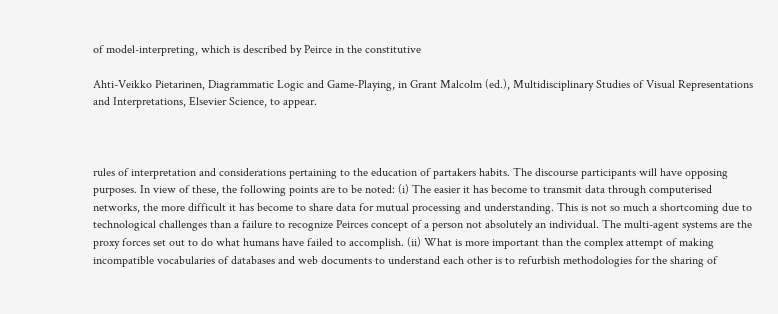of model-interpreting, which is described by Peirce in the constitutive

Ahti-Veikko Pietarinen, Diagrammatic Logic and Game-Playing, in Grant Malcolm (ed.), Multidisciplinary Studies of Visual Representations and Interpretations, Elsevier Science, to appear.



rules of interpretation and considerations pertaining to the education of partakers habits. The discourse participants will have opposing purposes. In view of these, the following points are to be noted: (i) The easier it has become to transmit data through computerised networks, the more difficult it has become to share data for mutual processing and understanding. This is not so much a shortcoming due to technological challenges than a failure to recognize Peirces concept of a person not absolutely an individual. The multi-agent systems are the proxy forces set out to do what humans have failed to accomplish. (ii) What is more important than the complex attempt of making incompatible vocabularies of databases and web documents to understand each other is to refurbish methodologies for the sharing of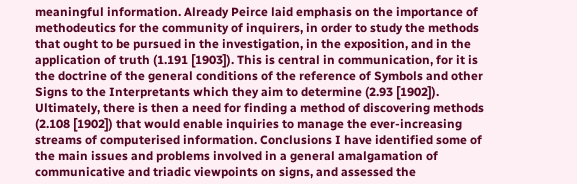meaningful information. Already Peirce laid emphasis on the importance of methodeutics for the community of inquirers, in order to study the methods that ought to be pursued in the investigation, in the exposition, and in the application of truth (1.191 [1903]). This is central in communication, for it is the doctrine of the general conditions of the reference of Symbols and other Signs to the Interpretants which they aim to determine (2.93 [1902]). Ultimately, there is then a need for finding a method of discovering methods (2.108 [1902]) that would enable inquiries to manage the ever-increasing streams of computerised information. Conclusions I have identified some of the main issues and problems involved in a general amalgamation of communicative and triadic viewpoints on signs, and assessed the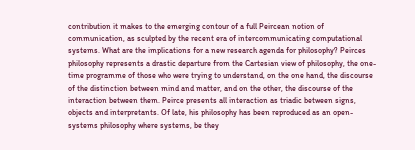contribution it makes to the emerging contour of a full Peircean notion of communication, as sculpted by the recent era of intercommunicating computational systems. What are the implications for a new research agenda for philosophy? Peirces philosophy represents a drastic departure from the Cartesian view of philosophy, the one-time programme of those who were trying to understand, on the one hand, the discourse of the distinction between mind and matter, and on the other, the discourse of the interaction between them. Peirce presents all interaction as triadic between signs, objects and interpretants. Of late, his philosophy has been reproduced as an open-systems philosophy where systems, be they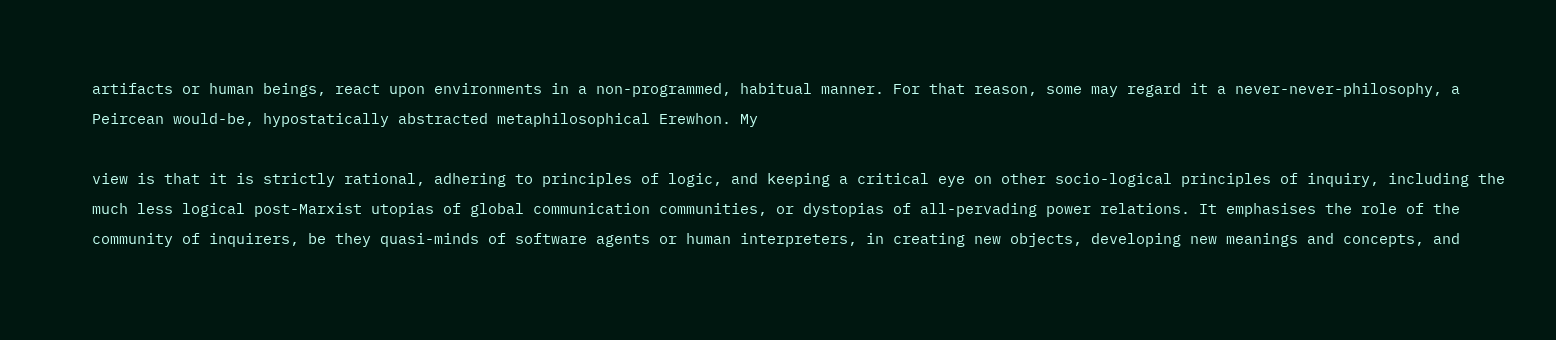artifacts or human beings, react upon environments in a non-programmed, habitual manner. For that reason, some may regard it a never-never-philosophy, a Peircean would-be, hypostatically abstracted metaphilosophical Erewhon. My

view is that it is strictly rational, adhering to principles of logic, and keeping a critical eye on other socio-logical principles of inquiry, including the much less logical post-Marxist utopias of global communication communities, or dystopias of all-pervading power relations. It emphasises the role of the community of inquirers, be they quasi-minds of software agents or human interpreters, in creating new objects, developing new meanings and concepts, and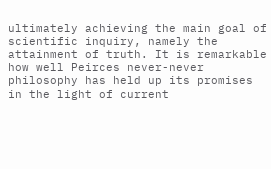ultimately achieving the main goal of scientific inquiry, namely the attainment of truth. It is remarkable how well Peirces never-never philosophy has held up its promises in the light of current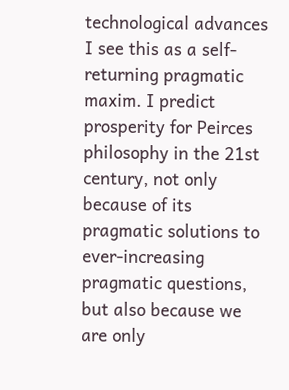technological advances I see this as a self-returning pragmatic maxim. I predict prosperity for Peirces philosophy in the 21st century, not only because of its pragmatic solutions to ever-increasing pragmatic questions, but also because we are only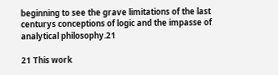beginning to see the grave limitations of the last centurys conceptions of logic and the impasse of analytical philosophy.21

21 This work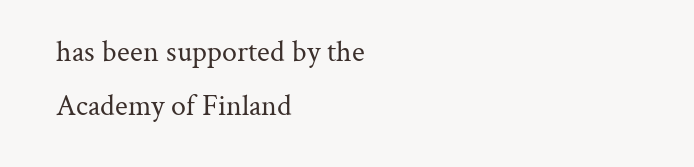has been supported by the Academy of Finland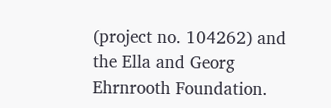(project no. 104262) and the Ella and Georg Ehrnrooth Foundation.